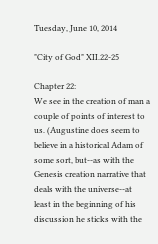Tuesday, June 10, 2014

"City of God" XII.22-25

Chapter 22:
We see in the creation of man a couple of points of interest to us. (Augustine does seem to believe in a historical Adam of some sort, but--as with the Genesis creation narrative that deals with the universe--at least in the beginning of his discussion he sticks with the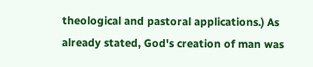theological and pastoral applications.) As already stated, God's creation of man was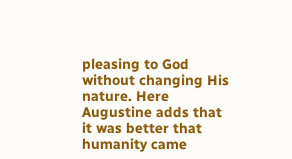pleasing to God without changing His nature. Here Augustine adds that it was better that humanity came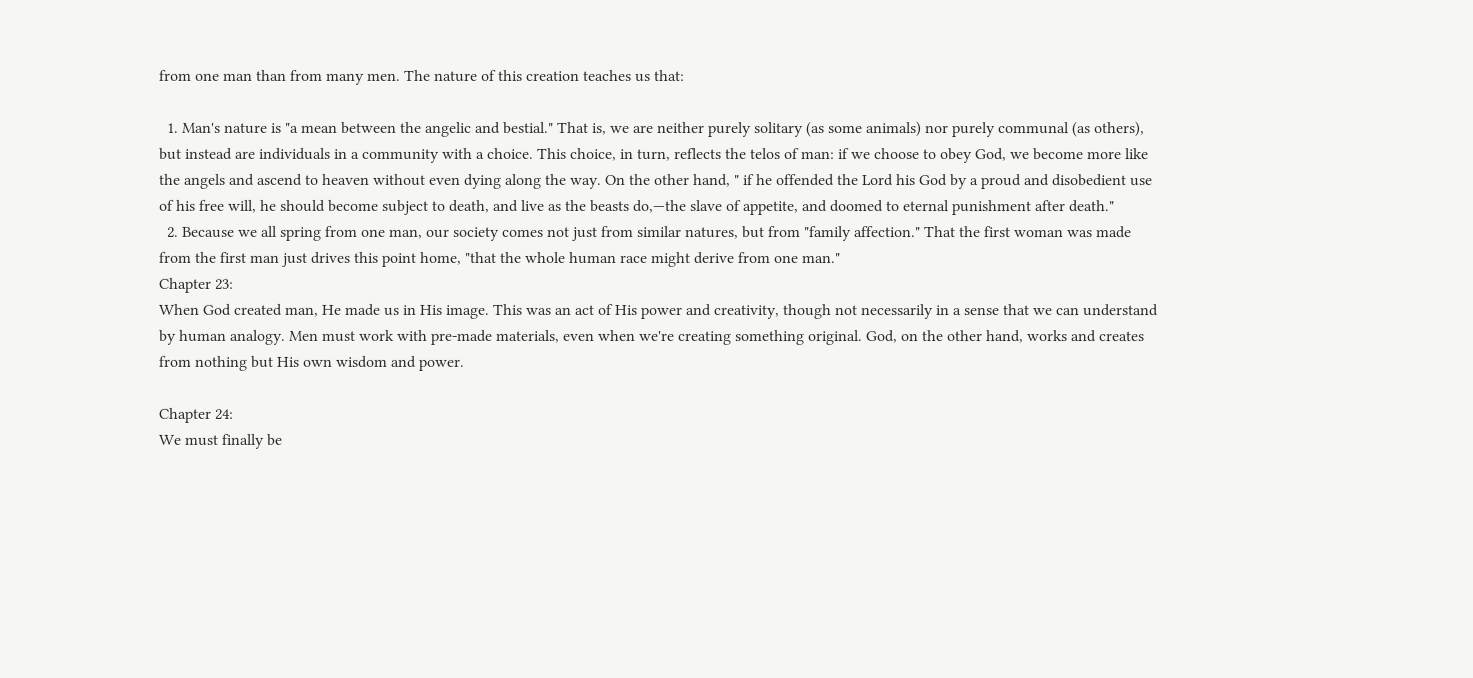from one man than from many men. The nature of this creation teaches us that:

  1. Man's nature is "a mean between the angelic and bestial." That is, we are neither purely solitary (as some animals) nor purely communal (as others), but instead are individuals in a community with a choice. This choice, in turn, reflects the telos of man: if we choose to obey God, we become more like the angels and ascend to heaven without even dying along the way. On the other hand, " if he offended the Lord his God by a proud and disobedient use of his free will, he should become subject to death, and live as the beasts do,—the slave of appetite, and doomed to eternal punishment after death."
  2. Because we all spring from one man, our society comes not just from similar natures, but from "family affection." That the first woman was made from the first man just drives this point home, "that the whole human race might derive from one man."
Chapter 23:
When God created man, He made us in His image. This was an act of His power and creativity, though not necessarily in a sense that we can understand by human analogy. Men must work with pre-made materials, even when we're creating something original. God, on the other hand, works and creates from nothing but His own wisdom and power.

Chapter 24:
We must finally be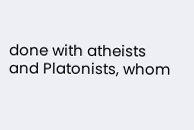done with atheists and Platonists, whom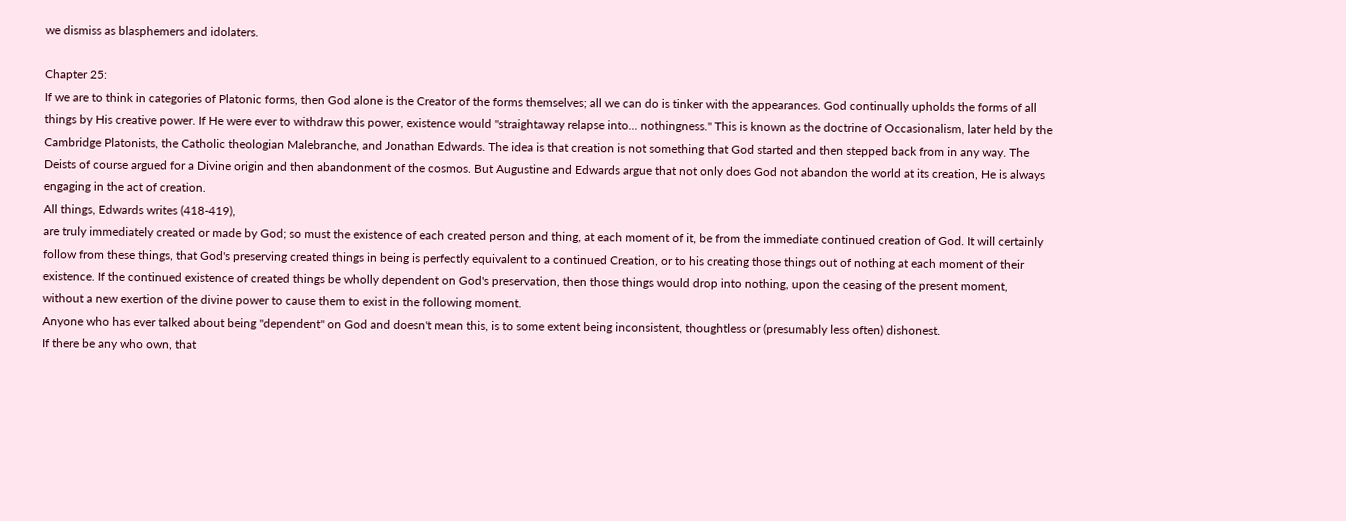we dismiss as blasphemers and idolaters.

Chapter 25:
If we are to think in categories of Platonic forms, then God alone is the Creator of the forms themselves; all we can do is tinker with the appearances. God continually upholds the forms of all things by His creative power. If He were ever to withdraw this power, existence would "straightaway relapse into... nothingness." This is known as the doctrine of Occasionalism, later held by the Cambridge Platonists, the Catholic theologian Malebranche, and Jonathan Edwards. The idea is that creation is not something that God started and then stepped back from in any way. The Deists of course argued for a Divine origin and then abandonment of the cosmos. But Augustine and Edwards argue that not only does God not abandon the world at its creation, He is always engaging in the act of creation.
All things, Edwards writes (418-419),
are truly immediately created or made by God; so must the existence of each created person and thing, at each moment of it, be from the immediate continued creation of God. It will certainly follow from these things, that God's preserving created things in being is perfectly equivalent to a continued Creation, or to his creating those things out of nothing at each moment of their existence. If the continued existence of created things be wholly dependent on God's preservation, then those things would drop into nothing, upon the ceasing of the present moment, without a new exertion of the divine power to cause them to exist in the following moment.
Anyone who has ever talked about being "dependent" on God and doesn't mean this, is to some extent being inconsistent, thoughtless or (presumably less often) dishonest.
If there be any who own, that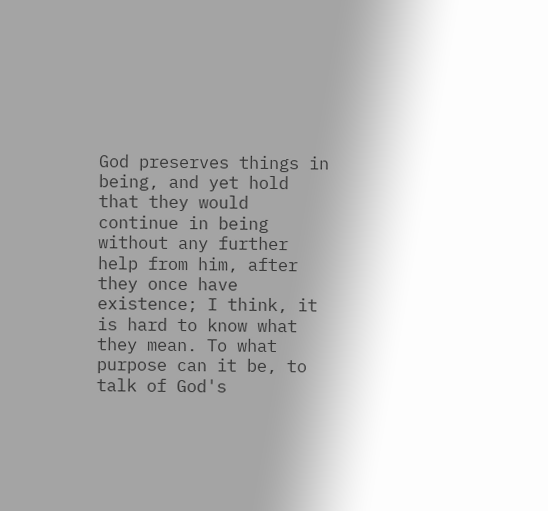God preserves things in being, and yet hold that they would continue in being without any further help from him, after they once have existence; I think, it is hard to know what they mean. To what purpose can it be, to talk of God's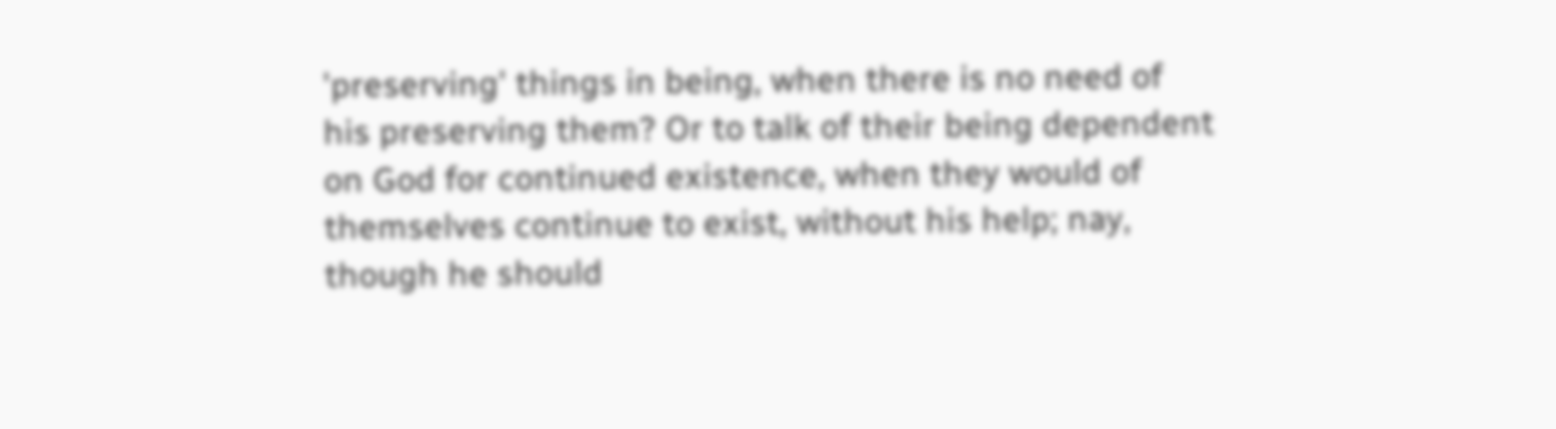'preserving' things in being, when there is no need of his preserving them? Or to talk of their being dependent on God for continued existence, when they would of themselves continue to exist, without his help; nay, though he should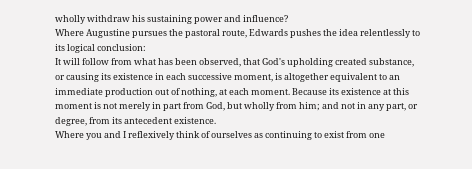wholly withdraw his sustaining power and influence?
Where Augustine pursues the pastoral route, Edwards pushes the idea relentlessly to its logical conclusion:
It will follow from what has been observed, that God's upholding created substance, or causing its existence in each successive moment, is altogether equivalent to an immediate production out of nothing, at each moment. Because its existence at this moment is not merely in part from God, but wholly from him; and not in any part, or degree, from its antecedent existence.
Where you and I reflexively think of ourselves as continuing to exist from one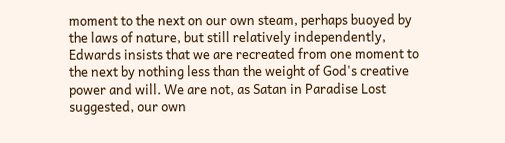moment to the next on our own steam, perhaps buoyed by the laws of nature, but still relatively independently, Edwards insists that we are recreated from one moment to the next by nothing less than the weight of God's creative power and will. We are not, as Satan in Paradise Lost suggested, our own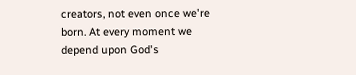creators, not even once we're born. At every moment we depend upon God's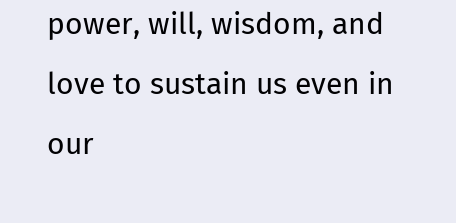power, will, wisdom, and love to sustain us even in our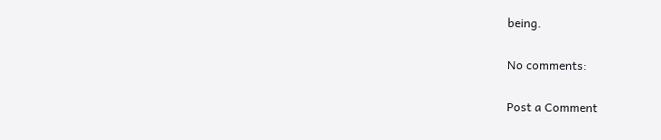being.

No comments:

Post a Comment